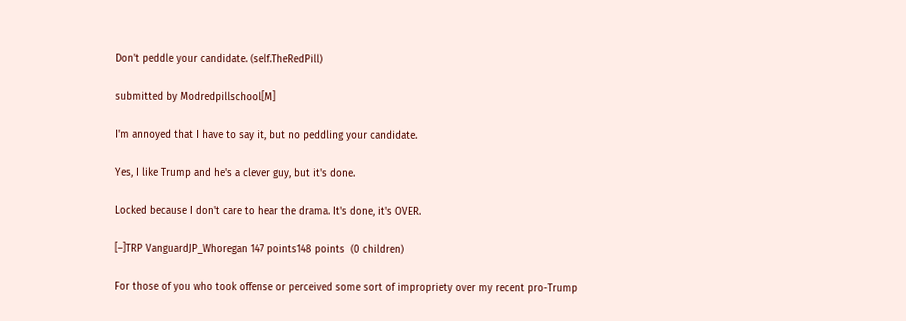Don't peddle your candidate. (self.TheRedPill)

submitted by Modredpillschool[M]

I'm annoyed that I have to say it, but no peddling your candidate.

Yes, I like Trump and he's a clever guy, but it's done.

Locked because I don't care to hear the drama. It's done, it's OVER.

[–]TRP VanguardJP_Whoregan 147 points148 points  (0 children)

For those of you who took offense or perceived some sort of impropriety over my recent pro-Trump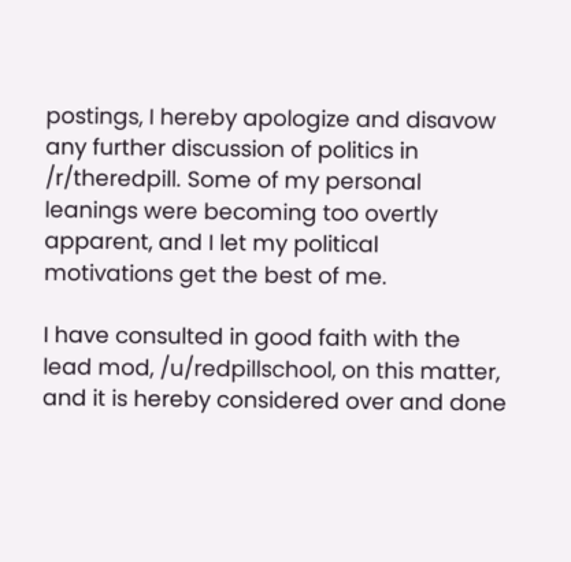postings, I hereby apologize and disavow any further discussion of politics in /r/theredpill. Some of my personal leanings were becoming too overtly apparent, and I let my political motivations get the best of me.

I have consulted in good faith with the lead mod, /u/redpillschool, on this matter, and it is hereby considered over and done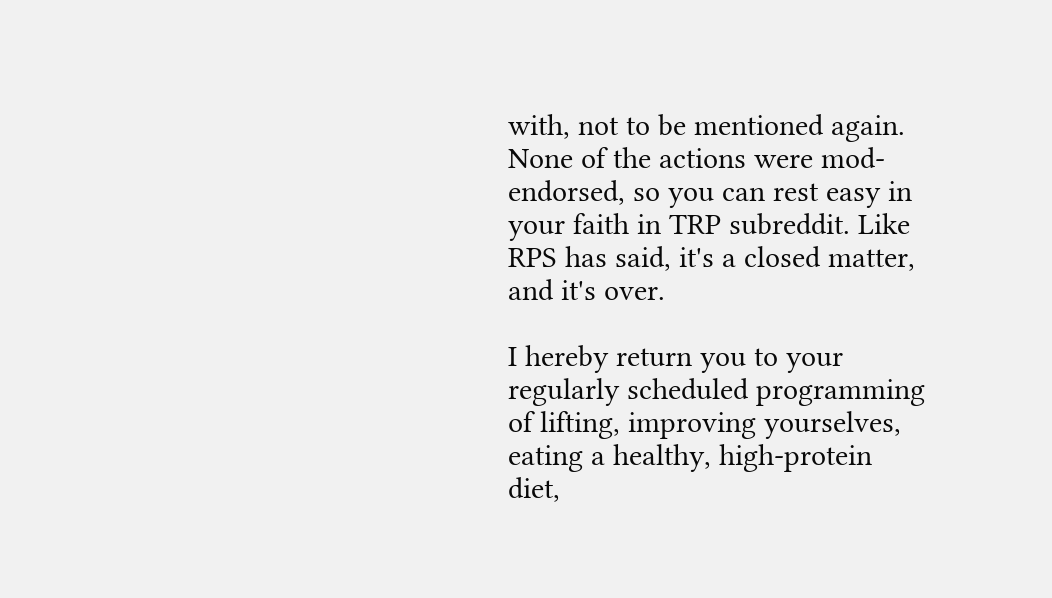with, not to be mentioned again. None of the actions were mod-endorsed, so you can rest easy in your faith in TRP subreddit. Like RPS has said, it's a closed matter, and it's over.

I hereby return you to your regularly scheduled programming of lifting, improving yourselves, eating a healthy, high-protein diet,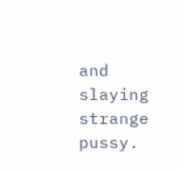and slaying strange pussy.